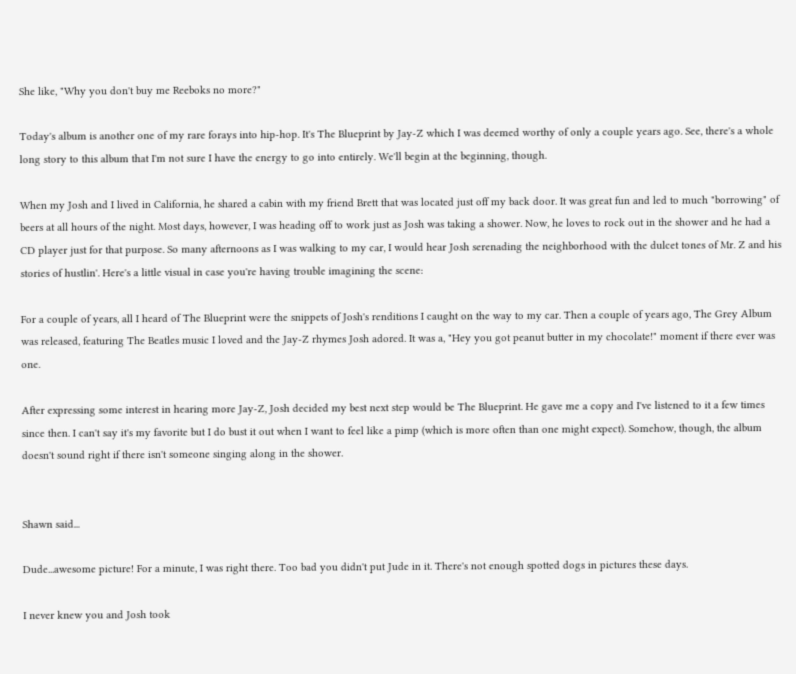She like, "Why you don't buy me Reeboks no more?"

Today's album is another one of my rare forays into hip-hop. It's The Blueprint by Jay-Z which I was deemed worthy of only a couple years ago. See, there's a whole long story to this album that I'm not sure I have the energy to go into entirely. We'll begin at the beginning, though.

When my Josh and I lived in California, he shared a cabin with my friend Brett that was located just off my back door. It was great fun and led to much "borrowing" of beers at all hours of the night. Most days, however, I was heading off to work just as Josh was taking a shower. Now, he loves to rock out in the shower and he had a CD player just for that purpose. So many afternoons as I was walking to my car, I would hear Josh serenading the neighborhood with the dulcet tones of Mr. Z and his stories of hustlin'. Here's a little visual in case you're having trouble imagining the scene:

For a couple of years, all I heard of The Blueprint were the snippets of Josh's renditions I caught on the way to my car. Then a couple of years ago, The Grey Album was released, featuring The Beatles music I loved and the Jay-Z rhymes Josh adored. It was a, "Hey you got peanut butter in my chocolate!" moment if there ever was one.

After expressing some interest in hearing more Jay-Z, Josh decided my best next step would be The Blueprint. He gave me a copy and I've listened to it a few times since then. I can't say it's my favorite but I do bust it out when I want to feel like a pimp (which is more often than one might expect). Somehow, though, the album doesn't sound right if there isn't someone singing along in the shower.


Shawn said...

Dude...awesome picture! For a minute, I was right there. Too bad you didn't put Jude in it. There's not enough spotted dogs in pictures these days.

I never knew you and Josh took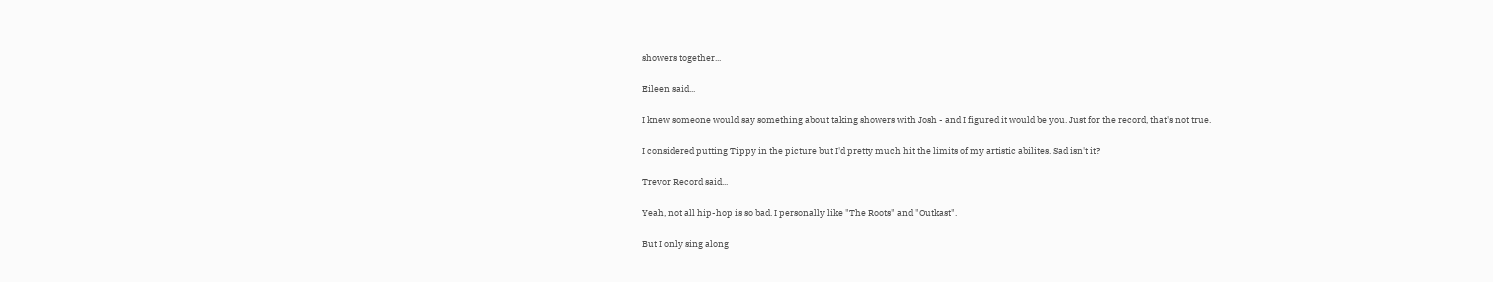showers together...

Eileen said...

I knew someone would say something about taking showers with Josh - and I figured it would be you. Just for the record, that's not true.

I considered putting Tippy in the picture but I'd pretty much hit the limits of my artistic abilites. Sad isn't it?

Trevor Record said...

Yeah, not all hip-hop is so bad. I personally like "The Roots" and "Outkast".

But I only sing along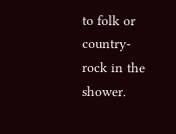to folk or country-rock in the shower.